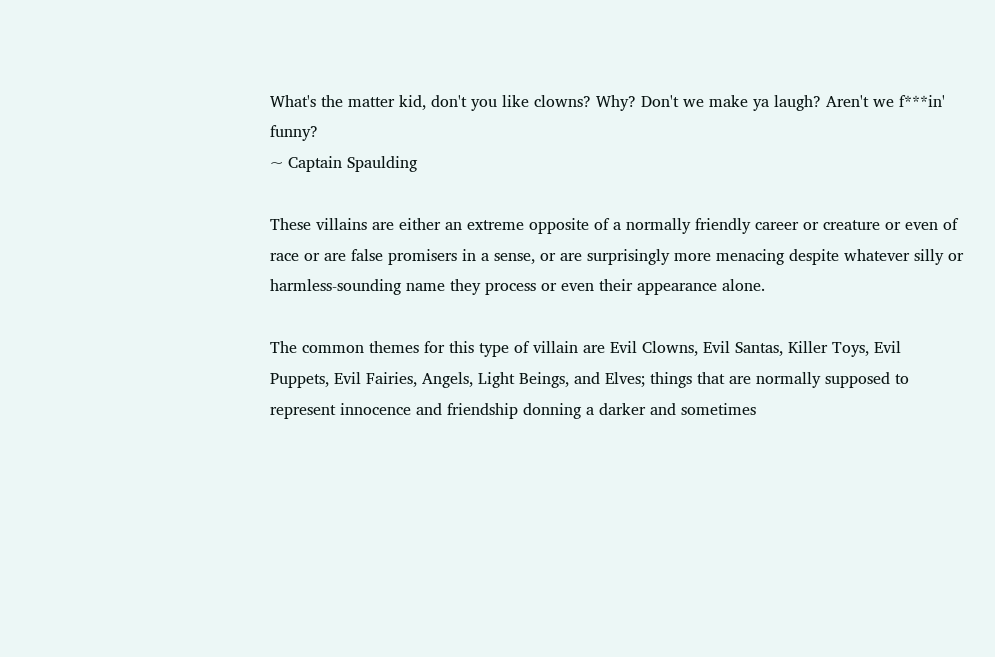What's the matter kid, don't you like clowns? Why? Don't we make ya laugh? Aren't we f***in' funny?
~ Captain Spaulding

These villains are either an extreme opposite of a normally friendly career or creature or even of race or are false promisers in a sense, or are surprisingly more menacing despite whatever silly or harmless-sounding name they process or even their appearance alone.

The common themes for this type of villain are Evil Clowns, Evil Santas, Killer Toys, Evil Puppets, Evil Fairies, Angels, Light Beings, and Elves; things that are normally supposed to represent innocence and friendship donning a darker and sometimes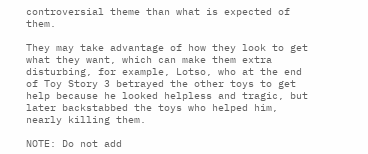controversial theme than what is expected of them.

They may take advantage of how they look to get what they want, which can make them extra disturbing, for example, Lotso, who at the end of Toy Story 3 betrayed the other toys to get help because he looked helpless and tragic, but later backstabbed the toys who helped him, nearly killing them.

NOTE: Do not add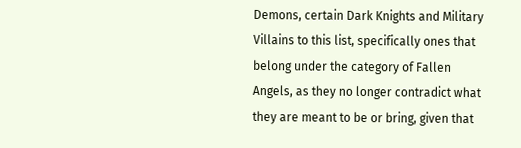Demons, certain Dark Knights and Military Villains to this list, specifically ones that belong under the category of Fallen Angels, as they no longer contradict what they are meant to be or bring, given that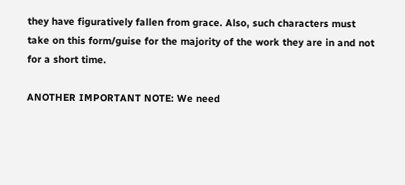they have figuratively fallen from grace. Also, such characters must take on this form/guise for the majority of the work they are in and not for a short time.

ANOTHER IMPORTANT NOTE: We need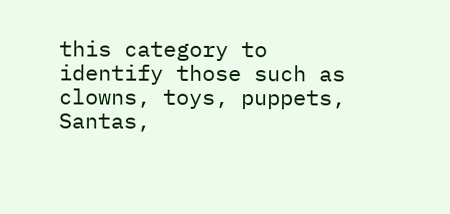this category to identify those such as clowns, toys, puppets, Santas,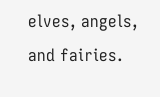elves, angels, and fairies.